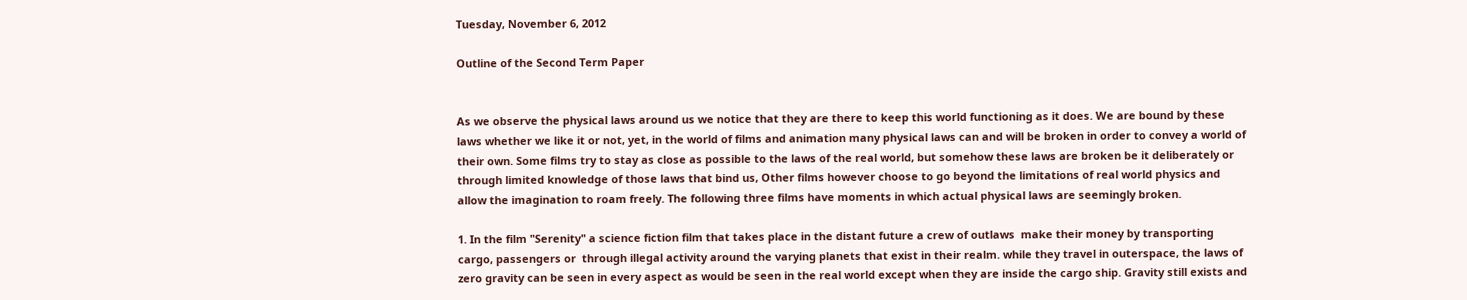Tuesday, November 6, 2012

Outline of the Second Term Paper


As we observe the physical laws around us we notice that they are there to keep this world functioning as it does. We are bound by these laws whether we like it or not, yet, in the world of films and animation many physical laws can and will be broken in order to convey a world of their own. Some films try to stay as close as possible to the laws of the real world, but somehow these laws are broken be it deliberately or through limited knowledge of those laws that bind us, Other films however choose to go beyond the limitations of real world physics and allow the imagination to roam freely. The following three films have moments in which actual physical laws are seemingly broken.

1. In the film "Serenity" a science fiction film that takes place in the distant future a crew of outlaws  make their money by transporting cargo, passengers or  through illegal activity around the varying planets that exist in their realm. while they travel in outerspace, the laws of zero gravity can be seen in every aspect as would be seen in the real world except when they are inside the cargo ship. Gravity still exists and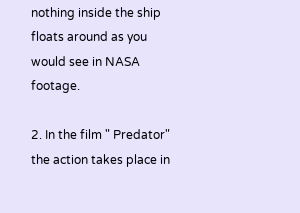nothing inside the ship floats around as you would see in NASA footage.

2. In the film " Predator" the action takes place in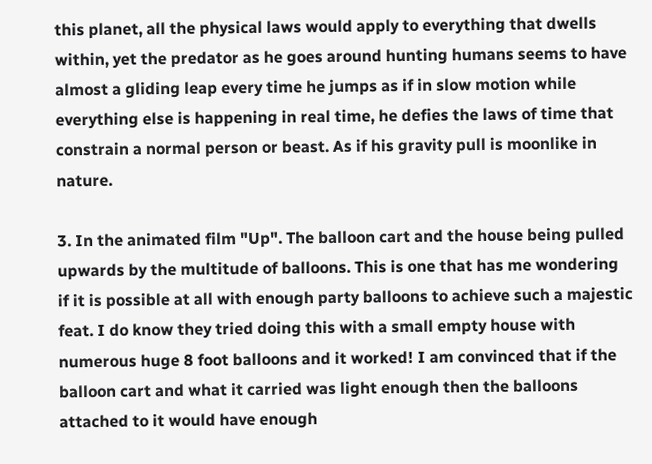this planet, all the physical laws would apply to everything that dwells within, yet the predator as he goes around hunting humans seems to have almost a gliding leap every time he jumps as if in slow motion while everything else is happening in real time, he defies the laws of time that constrain a normal person or beast. As if his gravity pull is moonlike in nature.

3. In the animated film "Up". The balloon cart and the house being pulled upwards by the multitude of balloons. This is one that has me wondering if it is possible at all with enough party balloons to achieve such a majestic feat. I do know they tried doing this with a small empty house with numerous huge 8 foot balloons and it worked! I am convinced that if the balloon cart and what it carried was light enough then the balloons attached to it would have enough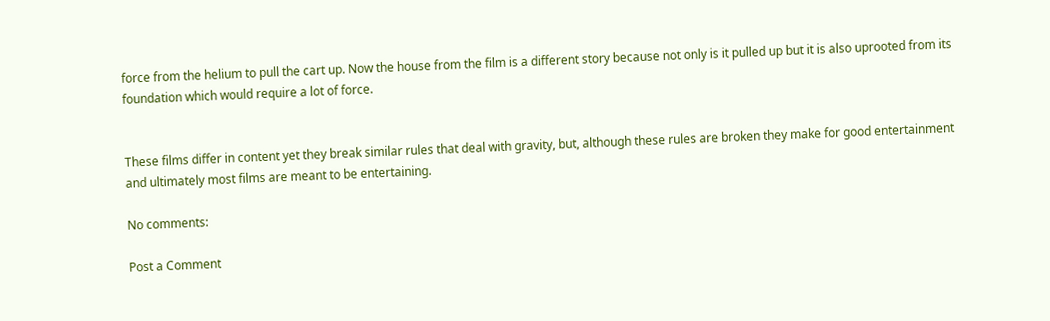force from the helium to pull the cart up. Now the house from the film is a different story because not only is it pulled up but it is also uprooted from its foundation which would require a lot of force.


These films differ in content yet they break similar rules that deal with gravity, but, although these rules are broken they make for good entertainment and ultimately most films are meant to be entertaining.

No comments:

Post a Comment